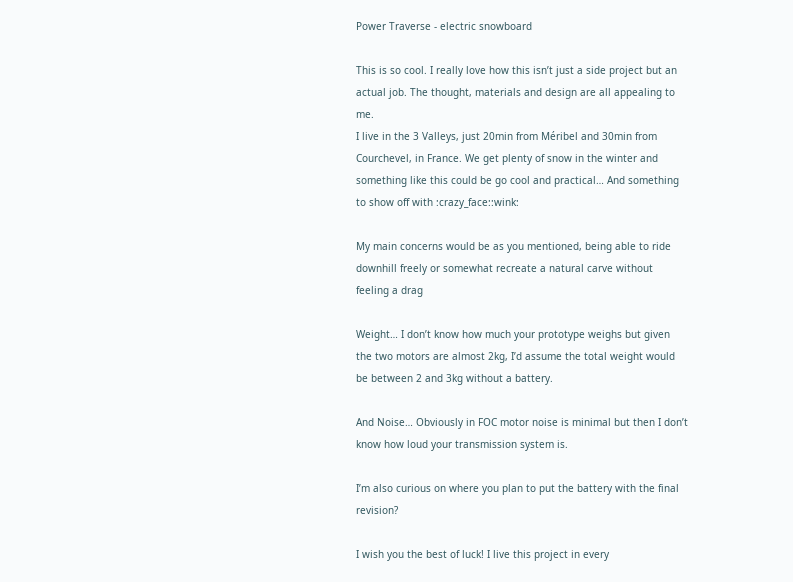Power Traverse - electric snowboard

This is so cool. I really love how this isn’t just a side project but an actual job. The thought, materials and design are all appealing to me.
I live in the 3 Valleys, just 20min from Méribel and 30min from Courchevel, in France. We get plenty of snow in the winter and something like this could be go cool and practical… And something to show off with :crazy_face::wink:

My main concerns would be as you mentioned, being able to ride downhill freely or somewhat recreate a natural carve without feeling a drag

Weight… I don’t know how much your prototype weighs but given the two motors are almost 2kg, I’d assume the total weight would be between 2 and 3kg without a battery.

And Noise… Obviously in FOC motor noise is minimal but then I don’t know how loud your transmission system is.

I’m also curious on where you plan to put the battery with the final revision?

I wish you the best of luck! I live this project in every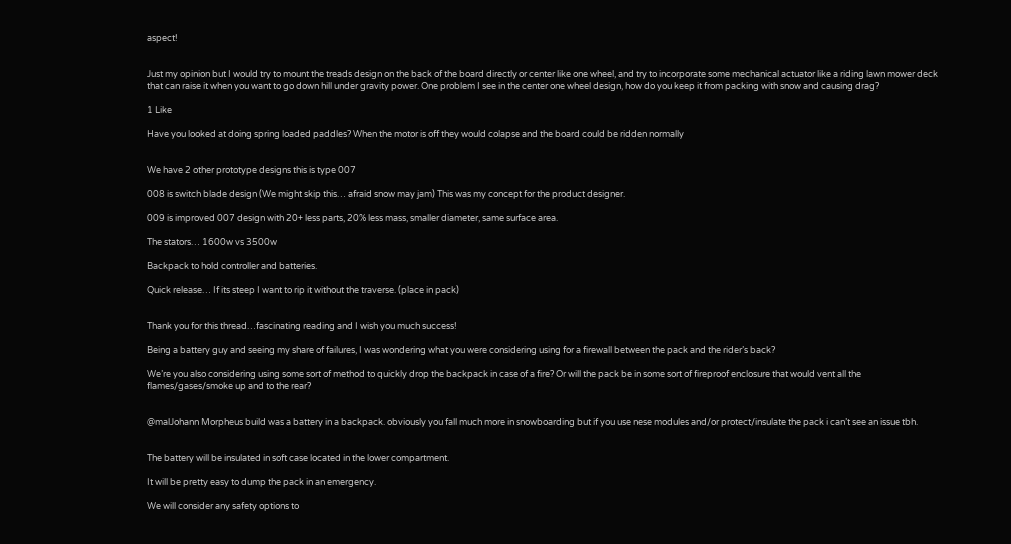aspect!


Just my opinion but I would try to mount the treads design on the back of the board directly or center like one wheel, and try to incorporate some mechanical actuator like a riding lawn mower deck that can raise it when you want to go down hill under gravity power. One problem I see in the center one wheel design, how do you keep it from packing with snow and causing drag?

1 Like

Have you looked at doing spring loaded paddles? When the motor is off they would colapse and the board could be ridden normally


We have 2 other prototype designs this is type 007

008 is switch blade design (We might skip this… afraid snow may jam) This was my concept for the product designer.

009 is improved 007 design with 20+ less parts, 20% less mass, smaller diameter, same surface area.

The stators… 1600w vs 3500w

Backpack to hold controller and batteries.

Quick release… If its steep I want to rip it without the traverse. (place in pack)


Thank you for this thread…fascinating reading and I wish you much success!

Being a battery guy and seeing my share of failures, I was wondering what you were considering using for a firewall between the pack and the rider’s back?

We’re you also considering using some sort of method to quickly drop the backpack in case of a fire? Or will the pack be in some sort of fireproof enclosure that would vent all the flames/gases/smoke up and to the rear?


@malJohann Morpheus build was a battery in a backpack. obviously you fall much more in snowboarding but if you use nese modules and/or protect/insulate the pack i can’t see an issue tbh.


The battery will be insulated in soft case located in the lower compartment.

It will be pretty easy to dump the pack in an emergency.

We will consider any safety options to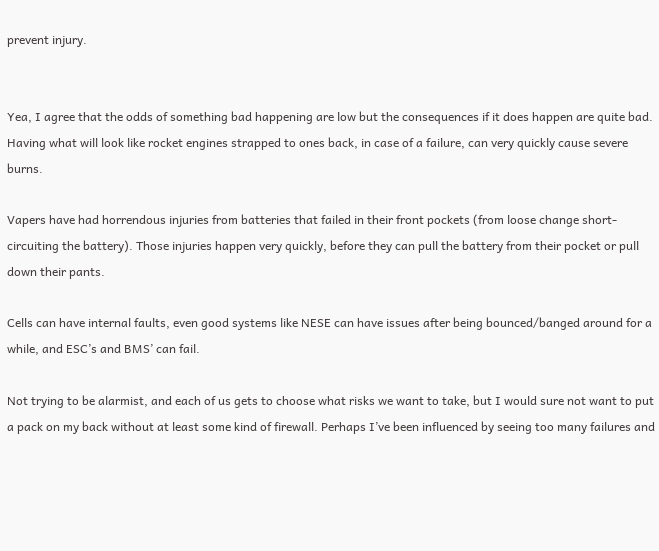prevent injury.


Yea, I agree that the odds of something bad happening are low but the consequences if it does happen are quite bad. Having what will look like rocket engines strapped to ones back, in case of a failure, can very quickly cause severe burns.

Vapers have had horrendous injuries from batteries that failed in their front pockets (from loose change short-circuiting the battery). Those injuries happen very quickly, before they can pull the battery from their pocket or pull down their pants.

Cells can have internal faults, even good systems like NESE can have issues after being bounced/banged around for a while, and ESC’s and BMS’ can fail.

Not trying to be alarmist, and each of us gets to choose what risks we want to take, but I would sure not want to put a pack on my back without at least some kind of firewall. Perhaps I’ve been influenced by seeing too many failures and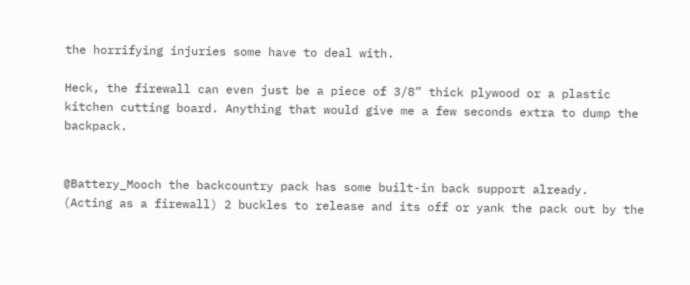the horrifying injuries some have to deal with.

Heck, the firewall can even just be a piece of 3/8” thick plywood or a plastic kitchen cutting board. Anything that would give me a few seconds extra to dump the backpack.


@Battery_Mooch the backcountry pack has some built-in back support already.
(Acting as a firewall) 2 buckles to release and its off or yank the pack out by the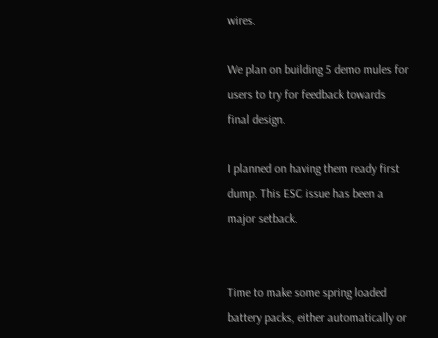wires.

We plan on building 5 demo mules for users to try for feedback towards final design.

I planned on having them ready first dump. This ESC issue has been a major setback.


Time to make some spring loaded battery packs, either automatically or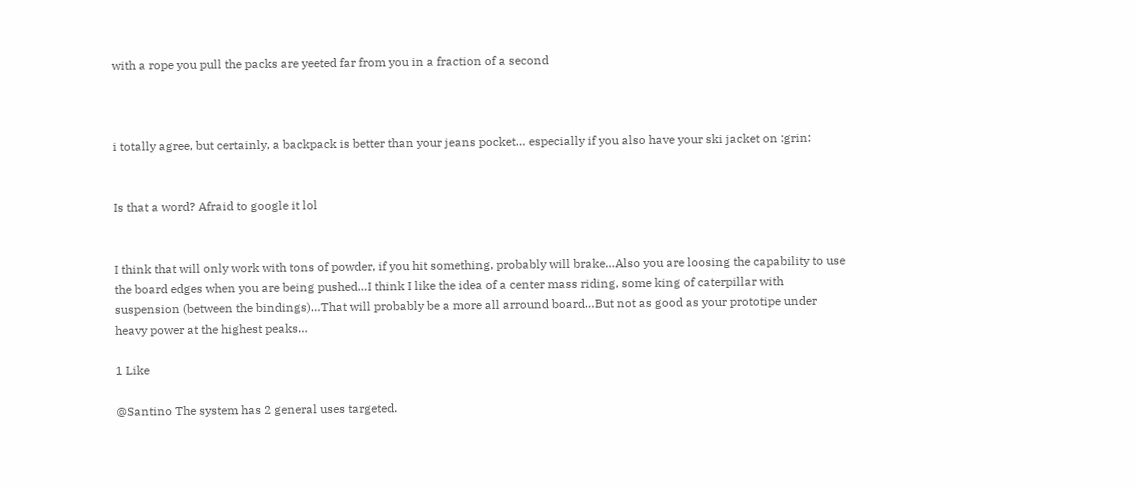with a rope you pull the packs are yeeted far from you in a fraction of a second



i totally agree, but certainly, a backpack is better than your jeans pocket… especially if you also have your ski jacket on :grin:


Is that a word? Afraid to google it lol


I think that will only work with tons of powder, if you hit something, probably will brake…Also you are loosing the capability to use the board edges when you are being pushed…I think I like the idea of a center mass riding, some king of caterpillar with suspension (between the bindings)…That will probably be a more all arround board…But not as good as your prototipe under heavy power at the highest peaks…

1 Like

@Santino The system has 2 general uses targeted.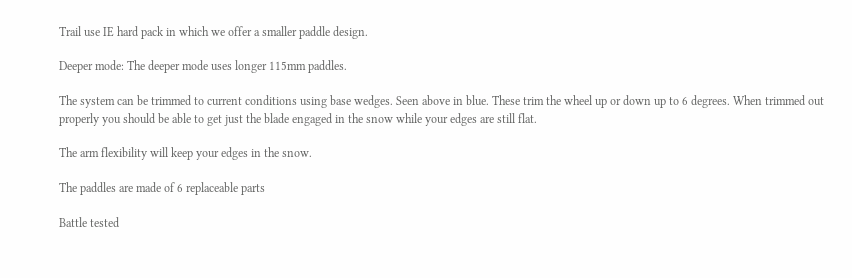Trail use IE hard pack in which we offer a smaller paddle design.

Deeper mode: The deeper mode uses longer 115mm paddles.

The system can be trimmed to current conditions using base wedges. Seen above in blue. These trim the wheel up or down up to 6 degrees. When trimmed out properly you should be able to get just the blade engaged in the snow while your edges are still flat.

The arm flexibility will keep your edges in the snow.

The paddles are made of 6 replaceable parts

Battle tested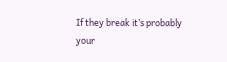If they break it’s probably your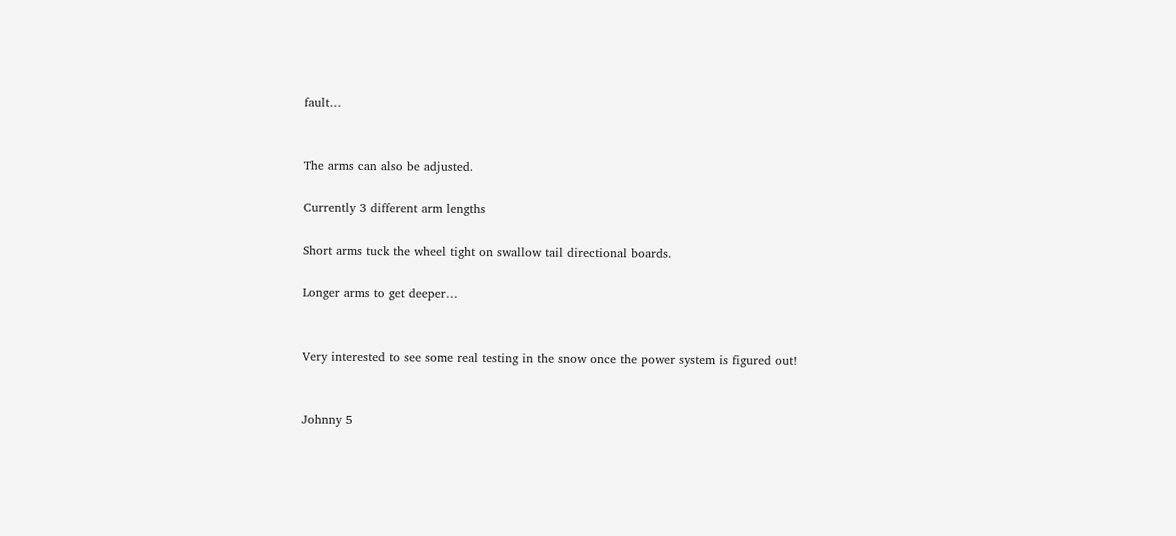fault…


The arms can also be adjusted.

Currently 3 different arm lengths

Short arms tuck the wheel tight on swallow tail directional boards.

Longer arms to get deeper…


Very interested to see some real testing in the snow once the power system is figured out!


Johnny 5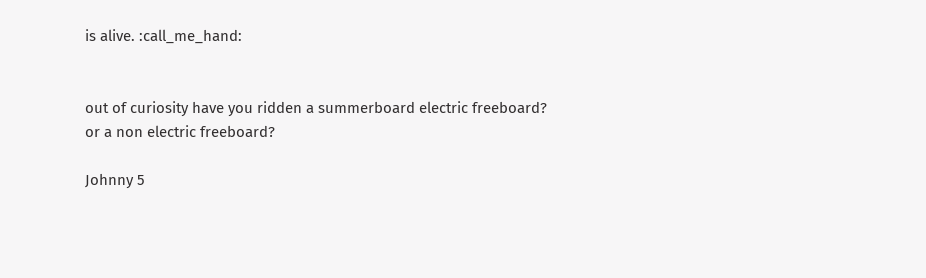is alive. :call_me_hand:


out of curiosity have you ridden a summerboard electric freeboard? or a non electric freeboard?

Johnny 5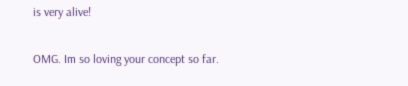is very alive!

OMG. Im so loving your concept so far.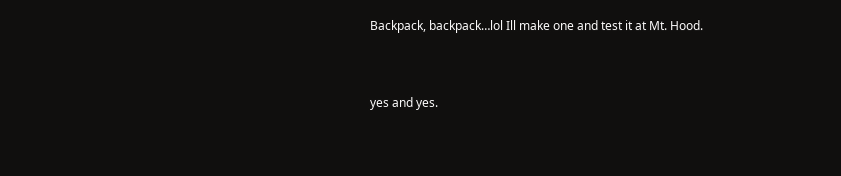Backpack, backpack…lol Ill make one and test it at Mt. Hood.


yes and yes.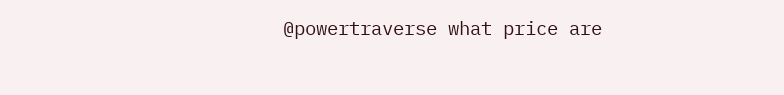@powertraverse what price are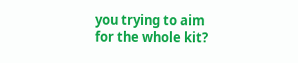you trying to aim for the whole kit?